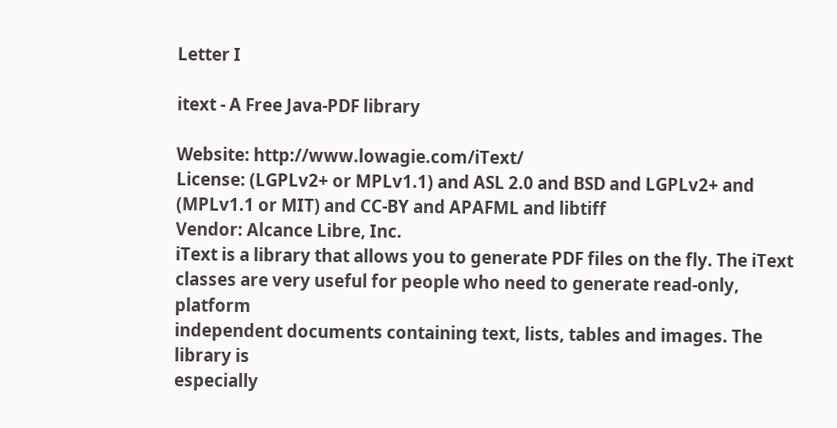Letter I

itext - A Free Java-PDF library

Website: http://www.lowagie.com/iText/
License: (LGPLv2+ or MPLv1.1) and ASL 2.0 and BSD and LGPLv2+ and (MPLv1.1 or MIT) and CC-BY and APAFML and libtiff
Vendor: Alcance Libre, Inc.
iText is a library that allows you to generate PDF files on the fly. The iText
classes are very useful for people who need to generate read-only, platform
independent documents containing text, lists, tables and images. The library is
especially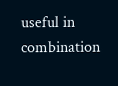useful in combination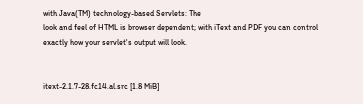with Java(TM) technology-based Servlets: The
look and feel of HTML is browser dependent; with iText and PDF you can control
exactly how your servlet's output will look.


itext-2.1.7-28.fc14.al.src [1.8 MiB]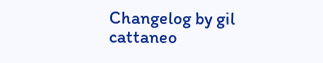Changelog by gil cattaneo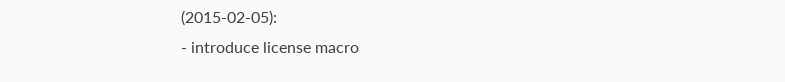(2015-02-05):
- introduce license macro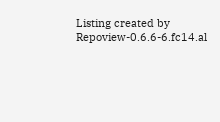Listing created by Repoview-0.6.6-6.fc14.al